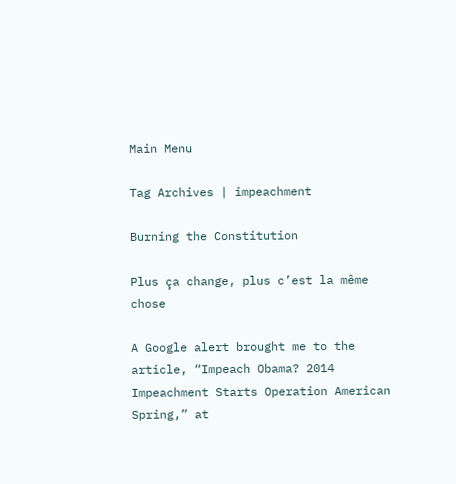Main Menu

Tag Archives | impeachment

Burning the Constitution

Plus ça change, plus c’est la même chose

A Google alert brought me to the article, “Impeach Obama? 2014 Impeachment Starts Operation American Spring,” at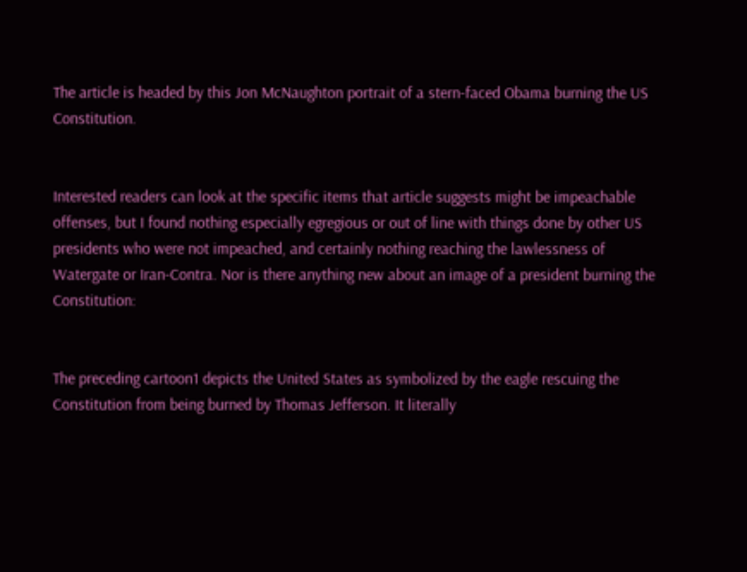The article is headed by this Jon McNaughton portrait of a stern-faced Obama burning the US Constitution.


Interested readers can look at the specific items that article suggests might be impeachable offenses, but I found nothing especially egregious or out of line with things done by other US presidents who were not impeached, and certainly nothing reaching the lawlessness of Watergate or Iran-Contra. Nor is there anything new about an image of a president burning the Constitution:


The preceding cartoon1 depicts the United States as symbolized by the eagle rescuing the Constitution from being burned by Thomas Jefferson. It literally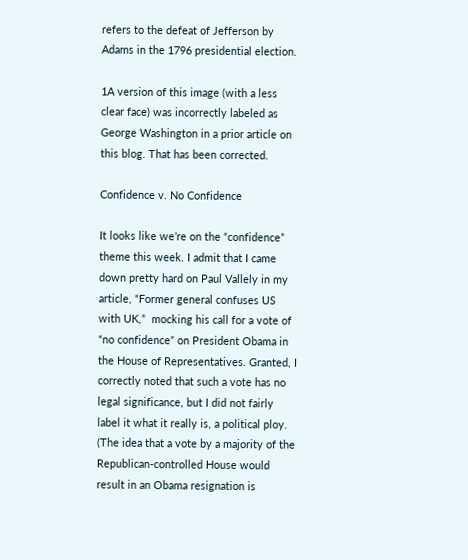refers to the defeat of Jefferson by Adams in the 1796 presidential election.

1A version of this image (with a less clear face) was incorrectly labeled as George Washington in a prior article on this blog. That has been corrected.

Confidence v. No Confidence

It looks like we’re on the “confidence” theme this week. I admit that I came down pretty hard on Paul Vallely in my article, “Former general confuses US with UK,”  mocking his call for a vote of “no confidence” on President Obama in the House of Representatives. Granted, I correctly noted that such a vote has no legal significance, but I did not fairly label it what it really is, a political ploy. (The idea that a vote by a majority of the Republican-controlled House would result in an Obama resignation is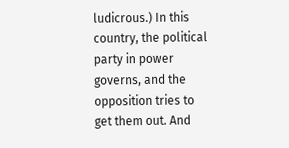ludicrous.) In this country, the political party in power governs, and the opposition tries to get them out. And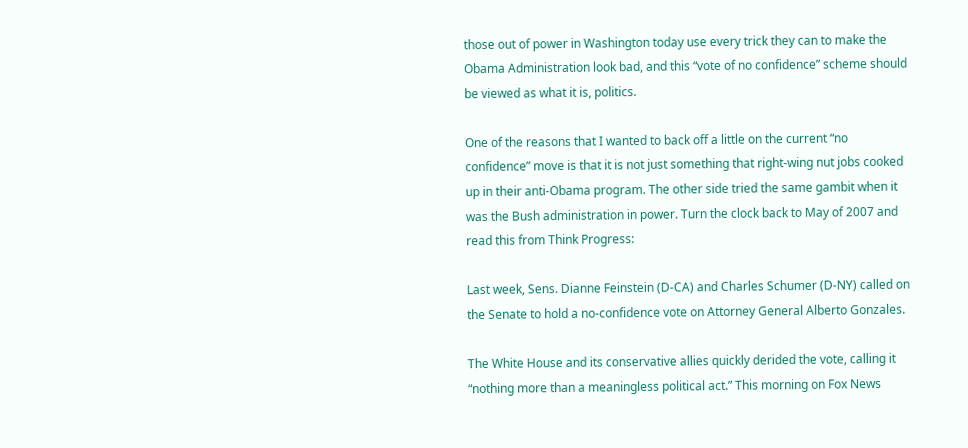those out of power in Washington today use every trick they can to make the Obama Administration look bad, and this “vote of no confidence” scheme should be viewed as what it is, politics.

One of the reasons that I wanted to back off a little on the current “no confidence” move is that it is not just something that right-wing nut jobs cooked up in their anti-Obama program. The other side tried the same gambit when it was the Bush administration in power. Turn the clock back to May of 2007 and read this from Think Progress:

Last week, Sens. Dianne Feinstein (D-CA) and Charles Schumer (D-NY) called on the Senate to hold a no-confidence vote on Attorney General Alberto Gonzales.

The White House and its conservative allies quickly derided the vote, calling it “nothing more than a meaningless political act.” This morning on Fox News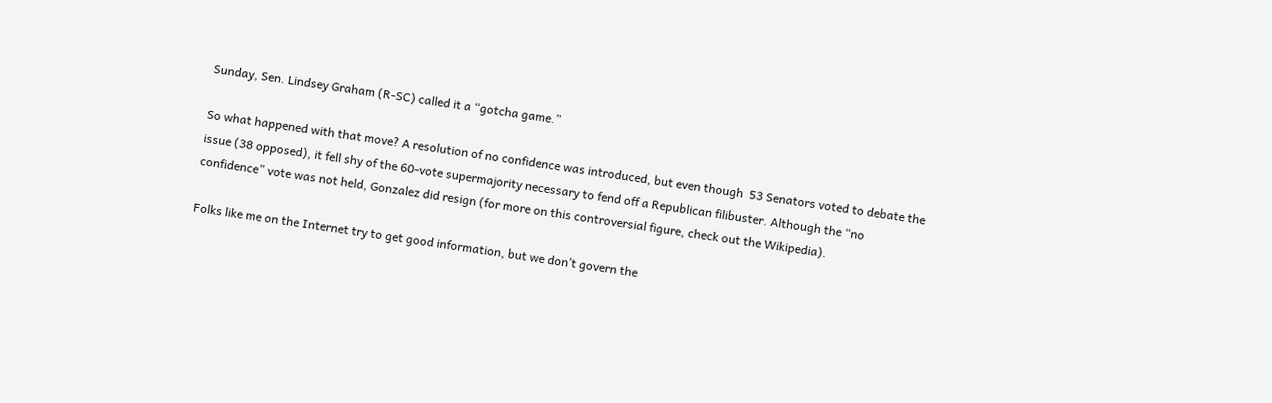Sunday, Sen. Lindsey Graham (R-SC) called it a “gotcha game.”

So what happened with that move? A resolution of no confidence was introduced, but even though  53 Senators voted to debate the issue (38 opposed), it fell shy of the 60-vote supermajority necessary to fend off a Republican filibuster. Although the “no confidence” vote was not held, Gonzalez did resign (for more on this controversial figure, check out the Wikipedia).

Folks like me on the Internet try to get good information, but we don’t govern the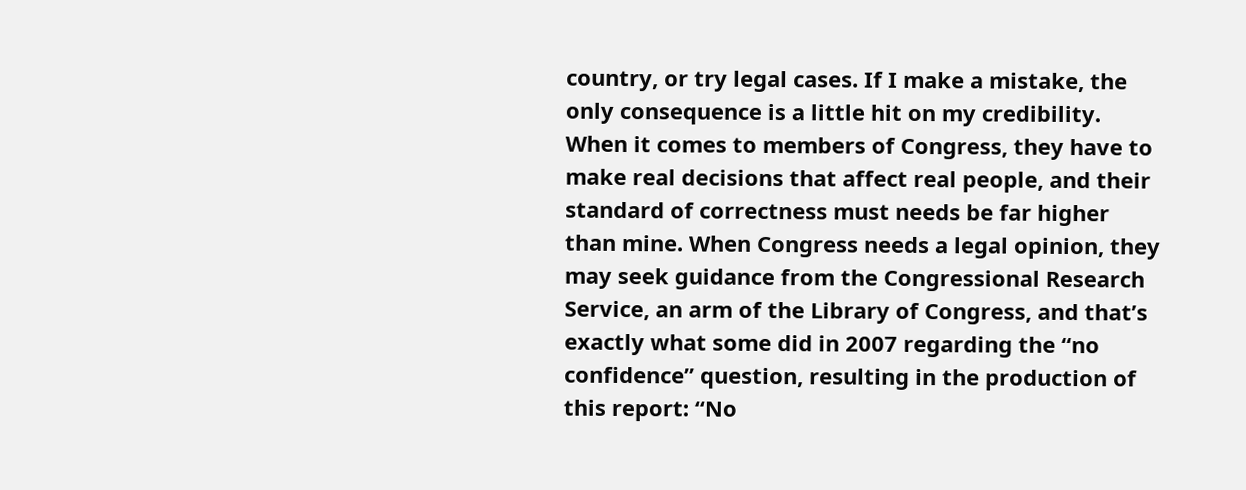country, or try legal cases. If I make a mistake, the only consequence is a little hit on my credibility. When it comes to members of Congress, they have to make real decisions that affect real people, and their standard of correctness must needs be far higher than mine. When Congress needs a legal opinion, they may seek guidance from the Congressional Research Service, an arm of the Library of Congress, and that’s exactly what some did in 2007 regarding the “no confidence” question, resulting in the production of this report: “No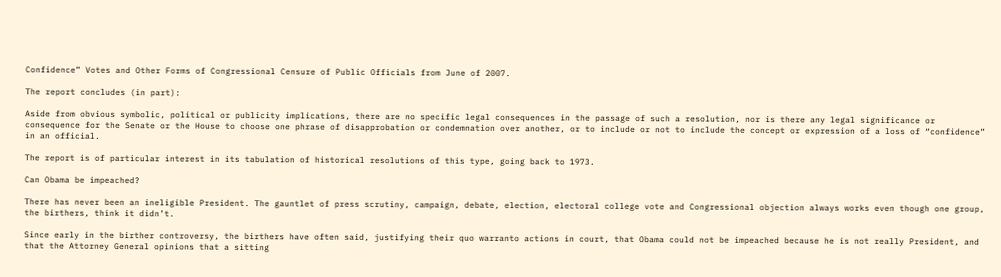Confidence” Votes and Other Forms of Congressional Censure of Public Officials from June of 2007.

The report concludes (in part):

Aside from obvious symbolic, political or publicity implications, there are no specific legal consequences in the passage of such a resolution, nor is there any legal significance or consequence for the Senate or the House to choose one phrase of disapprobation or condemnation over another, or to include or not to include the concept or expression of a loss of “confidence” in an official.

The report is of particular interest in its tabulation of historical resolutions of this type, going back to 1973.

Can Obama be impeached?

There has never been an ineligible President. The gauntlet of press scrutiny, campaign, debate, election, electoral college vote and Congressional objection always works even though one group, the birthers, think it didn’t.

Since early in the birther controversy, the birthers have often said, justifying their quo warranto actions in court, that Obama could not be impeached because he is not really President, and that the Attorney General opinions that a sitting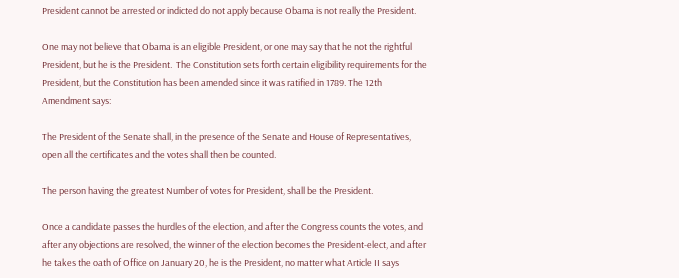President cannot be arrested or indicted do not apply because Obama is not really the President.

One may not believe that Obama is an eligible President, or one may say that he not the rightful President, but he is the President.  The Constitution sets forth certain eligibility requirements for the President, but the Constitution has been amended since it was ratified in 1789. The 12th Amendment says:

The President of the Senate shall, in the presence of the Senate and House of Representatives, open all the certificates and the votes shall then be counted.

The person having the greatest Number of votes for President, shall be the President.

Once a candidate passes the hurdles of the election, and after the Congress counts the votes, and after any objections are resolved, the winner of the election becomes the President-elect, and after he takes the oath of Office on January 20, he is the President, no matter what Article II says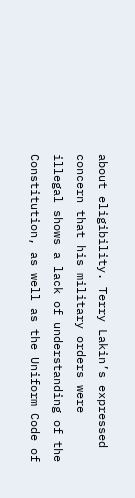about eligibility. Terry Lakin’s expressed concern that his military orders were illegal shows a lack of understanding of the Constitution, as well as the Uniform Code of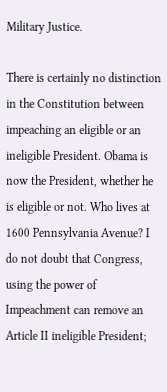Military Justice.

There is certainly no distinction in the Constitution between impeaching an eligible or an ineligible President. Obama is now the President, whether he is eligible or not. Who lives at 1600 Pennsylvania Avenue? I do not doubt that Congress, using the power of Impeachment can remove an Article II ineligible President;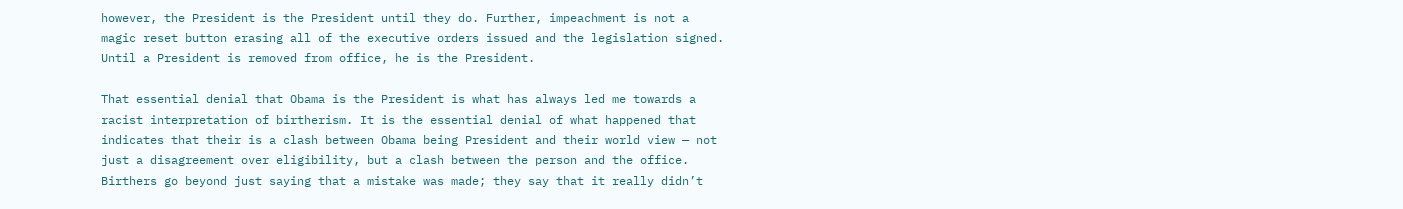however, the President is the President until they do. Further, impeachment is not a magic reset button erasing all of the executive orders issued and the legislation signed. Until a President is removed from office, he is the President.

That essential denial that Obama is the President is what has always led me towards a racist interpretation of birtherism. It is the essential denial of what happened that indicates that their is a clash between Obama being President and their world view — not just a disagreement over eligibility, but a clash between the person and the office. Birthers go beyond just saying that a mistake was made; they say that it really didn’t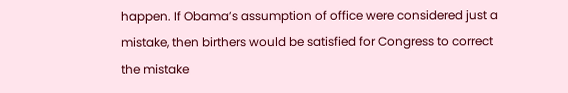happen. If Obama’s assumption of office were considered just a mistake, then birthers would be satisfied for Congress to correct the mistake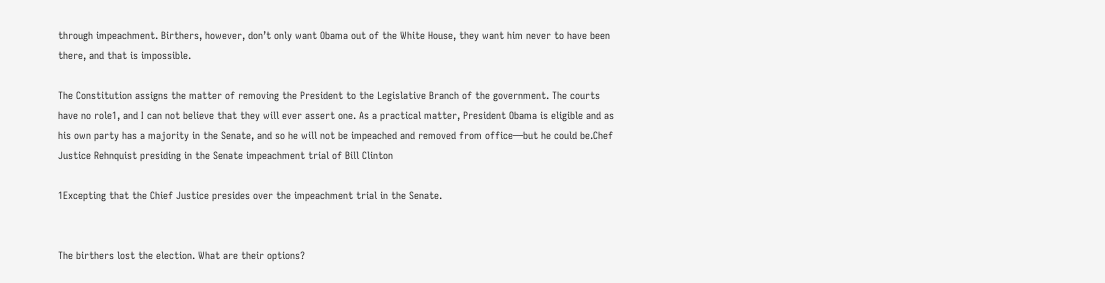through impeachment. Birthers, however, don’t only want Obama out of the White House, they want him never to have been there, and that is impossible.

The Constitution assigns the matter of removing the President to the Legislative Branch of the government. The courts have no role1, and I can not believe that they will ever assert one. As a practical matter, President Obama is eligible and as his own party has a majority in the Senate, and so he will not be impeached and removed from office—but he could be.Chef Justice Rehnquist presiding in the Senate impeachment trial of Bill Clinton

1Excepting that the Chief Justice presides over the impeachment trial in the Senate.


The birthers lost the election. What are their options?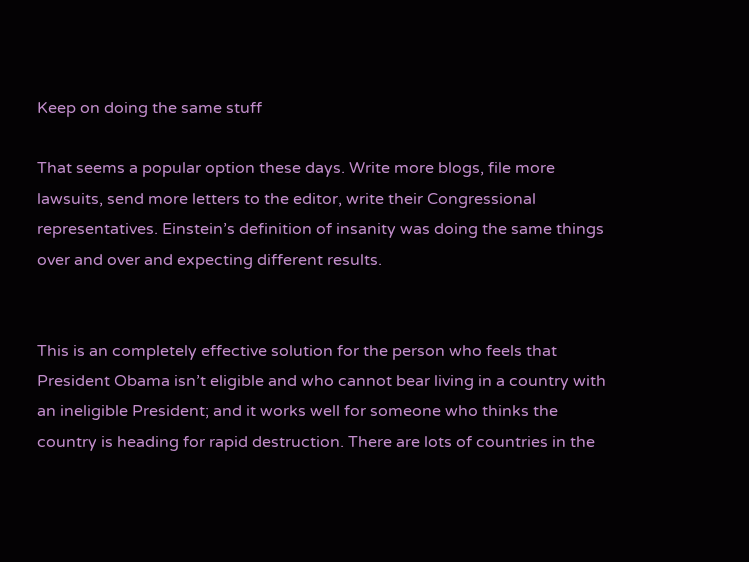Keep on doing the same stuff

That seems a popular option these days. Write more blogs, file more lawsuits, send more letters to the editor, write their Congressional representatives. Einstein’s definition of insanity was doing the same things over and over and expecting different results.


This is an completely effective solution for the person who feels that President Obama isn’t eligible and who cannot bear living in a country with an ineligible President; and it works well for someone who thinks the country is heading for rapid destruction. There are lots of countries in the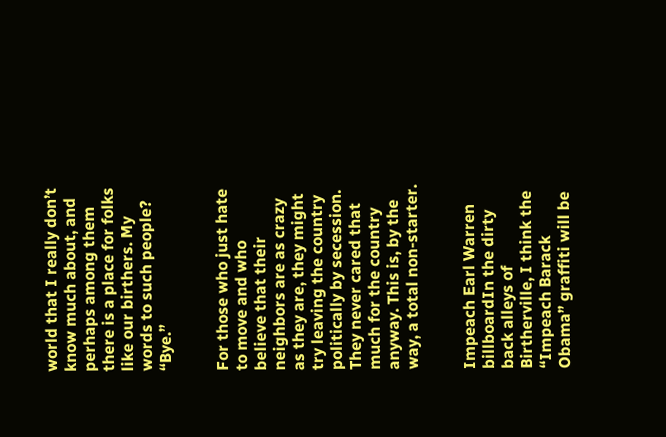world that I really don’t know much about, and perhaps among them there is a place for folks like our birthers. My words to such people? “Bye.”


For those who just hate to move and who believe that their neighbors are as crazy as they are, they might try leaving the country politically by secession. They never cared that much for the country anyway. This is, by the way, a total non-starter.


Impeach Earl Warren billboardIn the dirty back alleys of Birtherville, I think the “Impeach Barack Obama” graffiti will be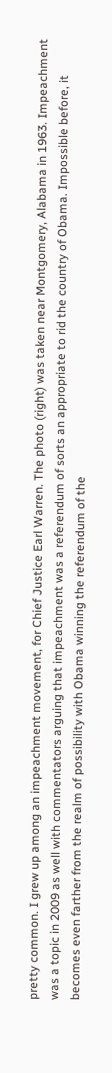pretty common. I grew up among an impeachment movement, for Chief Justice Earl Warren. The photo (right) was taken near Montgomery, Alabama in 1963. Impeachment was a topic in 2009 as well with commentators arguing that impeachment was a referendum of sorts an appropriate to rid the country of Obama. Impossible before, it becomes even farther from the realm of possibility with Obama winning the referendum of the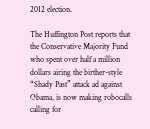2012 election.

The Huffington Post reports that the Conservative Majority Fund who spent over half a million dollars airing the birther-style “Shady Past” attack ad against Obama, is now making robocalls calling for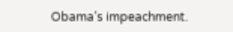Obama’s impeachment.